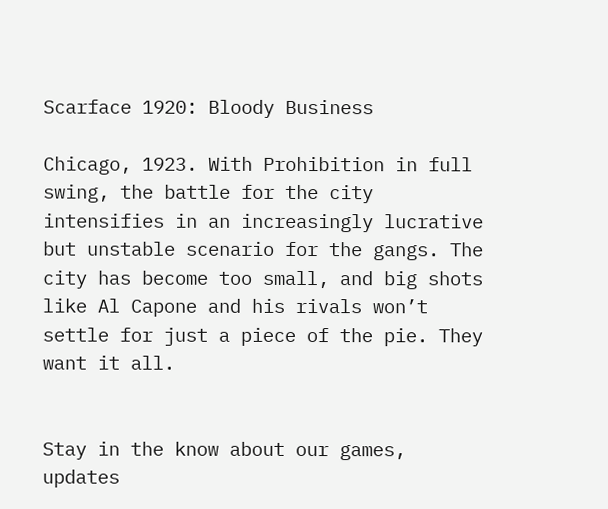Scarface 1920: Bloody Business

Chicago, 1923. With Prohibition in full swing, the battle for the city intensifies in an increasingly lucrative but unstable scenario for the gangs. The city has become too small, and big shots like Al Capone and his rivals won’t settle for just a piece of the pie. They want it all.


Stay in the know about our games, updates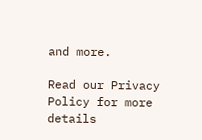and more.

Read our Privacy Policy for more details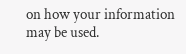on how your information may be used.